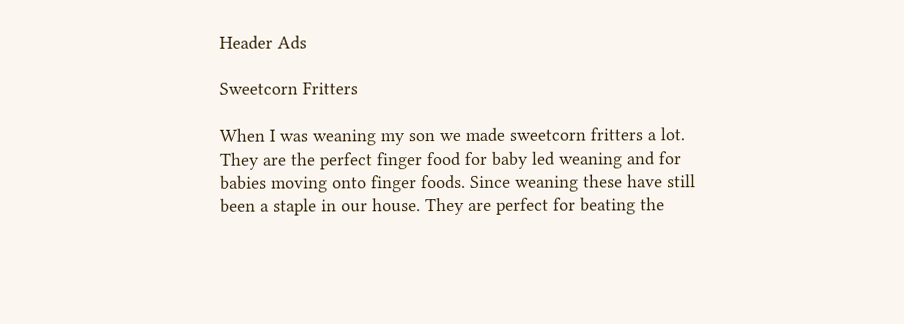Header Ads

Sweetcorn Fritters

When I was weaning my son we made sweetcorn fritters a lot. They are the perfect finger food for baby led weaning and for babies moving onto finger foods. Since weaning these have still been a staple in our house. They are perfect for beating the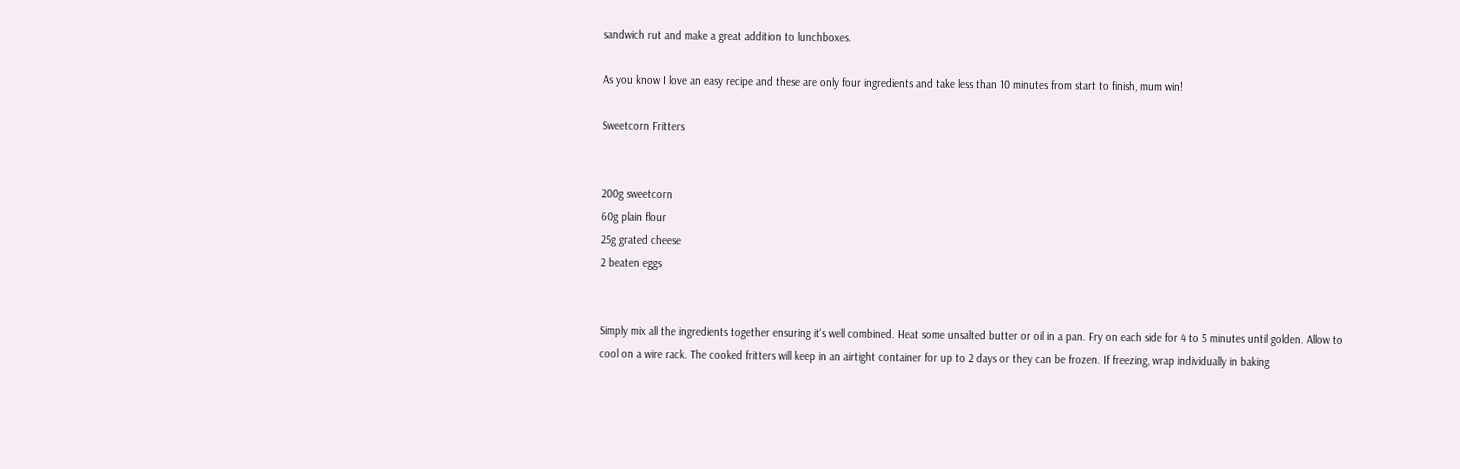sandwich rut and make a great addition to lunchboxes.

As you know I love an easy recipe and these are only four ingredients and take less than 10 minutes from start to finish, mum win!

Sweetcorn Fritters


200g sweetcorn
60g plain flour
25g grated cheese
2 beaten eggs


Simply mix all the ingredients together ensuring it's well combined. Heat some unsalted butter or oil in a pan. Fry on each side for 4 to 5 minutes until golden. Allow to cool on a wire rack. The cooked fritters will keep in an airtight container for up to 2 days or they can be frozen. If freezing, wrap individually in baking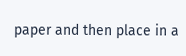paper and then place in a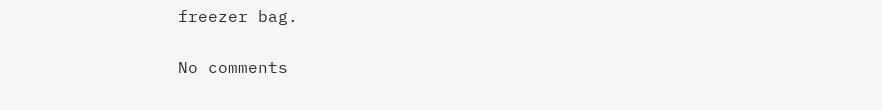freezer bag.

No comments